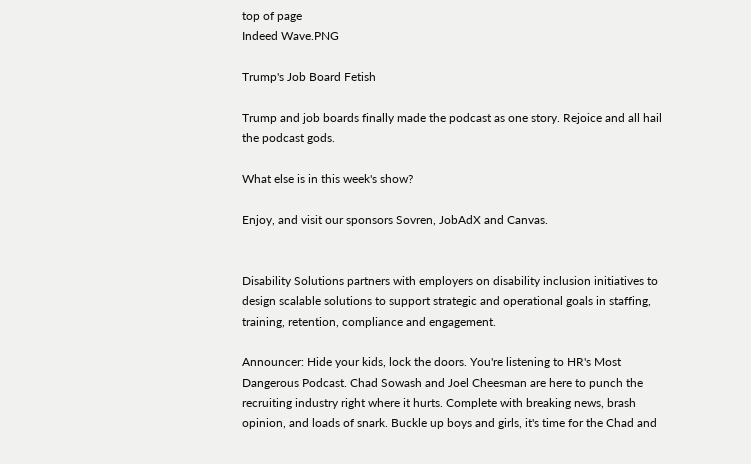top of page
Indeed Wave.PNG

Trump's Job Board Fetish

Trump and job boards finally made the podcast as one story. Rejoice and all hail the podcast gods.

What else is in this week's show?

Enjoy, and visit our sponsors Sovren, JobAdX and Canvas.


Disability Solutions partners with employers on disability inclusion initiatives to design scalable solutions to support strategic and operational goals in staffing, training, retention, compliance and engagement.

Announcer: Hide your kids, lock the doors. You're listening to HR's Most Dangerous Podcast. Chad Sowash and Joel Cheesman are here to punch the recruiting industry right where it hurts. Complete with breaking news, brash opinion, and loads of snark. Buckle up boys and girls, it's time for the Chad and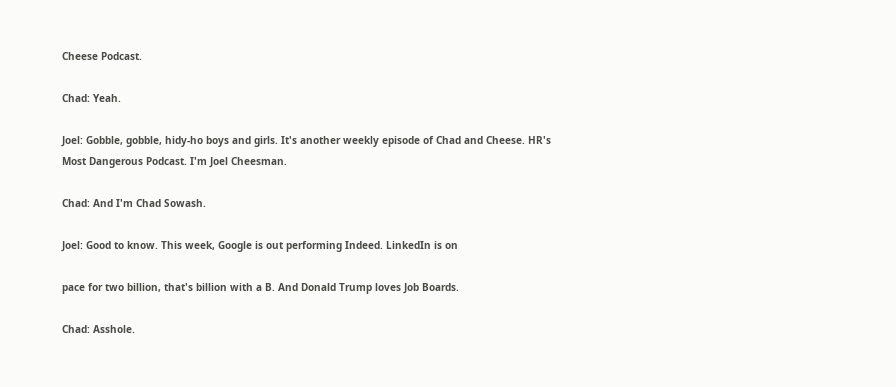Cheese Podcast.

Chad: Yeah.

Joel: Gobble, gobble, hidy-ho boys and girls. It's another weekly episode of Chad and Cheese. HR's Most Dangerous Podcast. I'm Joel Cheesman.

Chad: And I'm Chad Sowash.

Joel: Good to know. This week, Google is out performing Indeed. LinkedIn is on

pace for two billion, that's billion with a B. And Donald Trump loves Job Boards.

Chad: Asshole.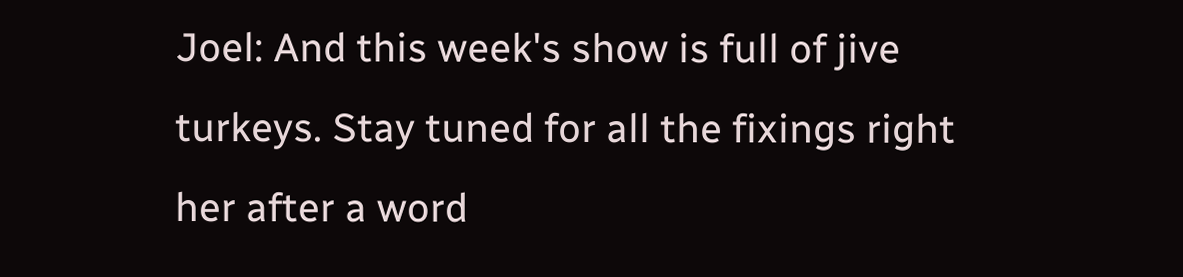Joel: And this week's show is full of jive turkeys. Stay tuned for all the fixings right her after a word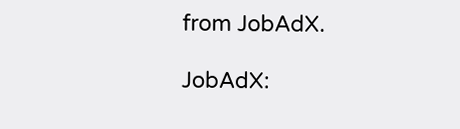from JobAdX.

JobAdX: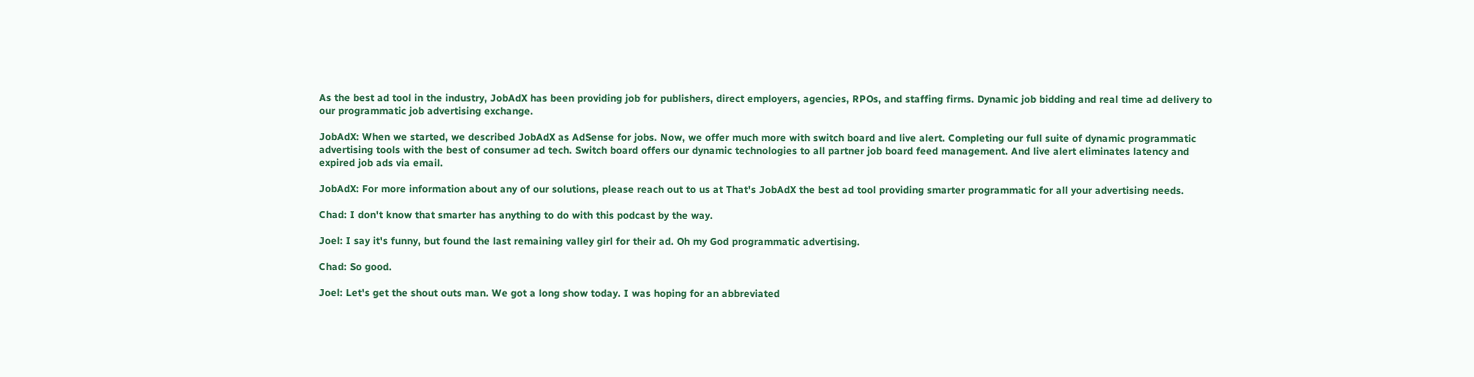As the best ad tool in the industry, JobAdX has been providing job for publishers, direct employers, agencies, RPOs, and staffing firms. Dynamic job bidding and real time ad delivery to our programmatic job advertising exchange.

JobAdX: When we started, we described JobAdX as AdSense for jobs. Now, we offer much more with switch board and live alert. Completing our full suite of dynamic programmatic advertising tools with the best of consumer ad tech. Switch board offers our dynamic technologies to all partner job board feed management. And live alert eliminates latency and expired job ads via email.

JobAdX: For more information about any of our solutions, please reach out to us at That's JobAdX the best ad tool providing smarter programmatic for all your advertising needs.

Chad: I don't know that smarter has anything to do with this podcast by the way.

Joel: I say it's funny, but found the last remaining valley girl for their ad. Oh my God programmatic advertising.

Chad: So good.

Joel: Let's get the shout outs man. We got a long show today. I was hoping for an abbreviated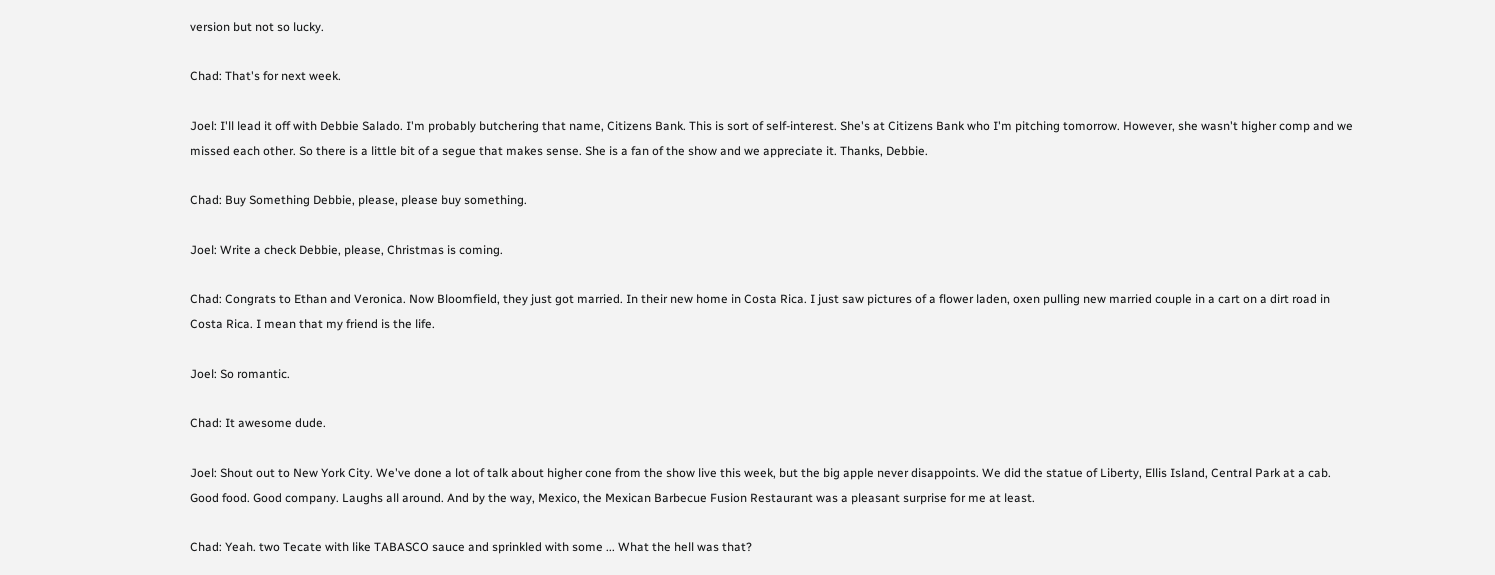version but not so lucky.

Chad: That's for next week.

Joel: I'll lead it off with Debbie Salado. I'm probably butchering that name, Citizens Bank. This is sort of self-interest. She's at Citizens Bank who I'm pitching tomorrow. However, she wasn't higher comp and we missed each other. So there is a little bit of a segue that makes sense. She is a fan of the show and we appreciate it. Thanks, Debbie.

Chad: Buy Something Debbie, please, please buy something.

Joel: Write a check Debbie, please, Christmas is coming.

Chad: Congrats to Ethan and Veronica. Now Bloomfield, they just got married. In their new home in Costa Rica. I just saw pictures of a flower laden, oxen pulling new married couple in a cart on a dirt road in Costa Rica. I mean that my friend is the life.

Joel: So romantic.

Chad: It awesome dude.

Joel: Shout out to New York City. We've done a lot of talk about higher cone from the show live this week, but the big apple never disappoints. We did the statue of Liberty, Ellis Island, Central Park at a cab. Good food. Good company. Laughs all around. And by the way, Mexico, the Mexican Barbecue Fusion Restaurant was a pleasant surprise for me at least.

Chad: Yeah. two Tecate with like TABASCO sauce and sprinkled with some ... What the hell was that?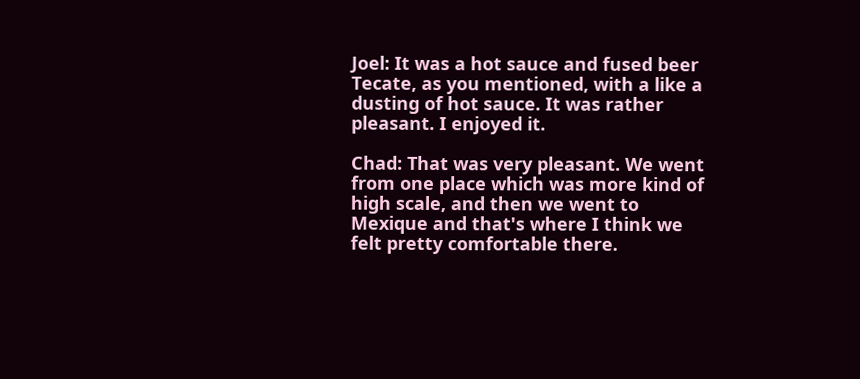Joel: It was a hot sauce and fused beer Tecate, as you mentioned, with a like a dusting of hot sauce. It was rather pleasant. I enjoyed it.

Chad: That was very pleasant. We went from one place which was more kind of high scale, and then we went to Mexique and that's where I think we felt pretty comfortable there.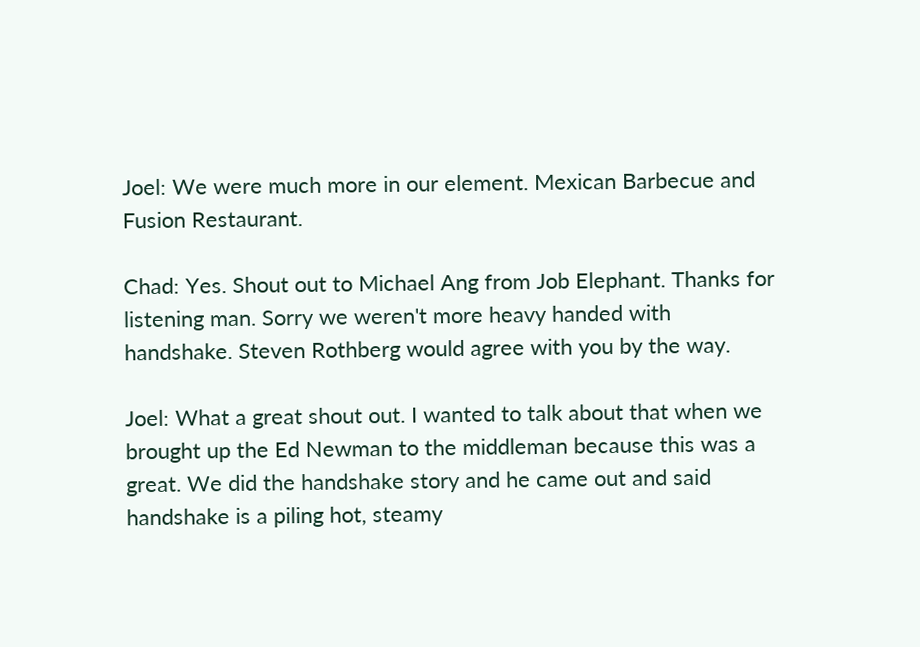Joel: We were much more in our element. Mexican Barbecue and Fusion Restaurant.

Chad: Yes. Shout out to Michael Ang from Job Elephant. Thanks for listening man. Sorry we weren't more heavy handed with handshake. Steven Rothberg would agree with you by the way.

Joel: What a great shout out. I wanted to talk about that when we brought up the Ed Newman to the middleman because this was a great. We did the handshake story and he came out and said handshake is a piling hot, steamy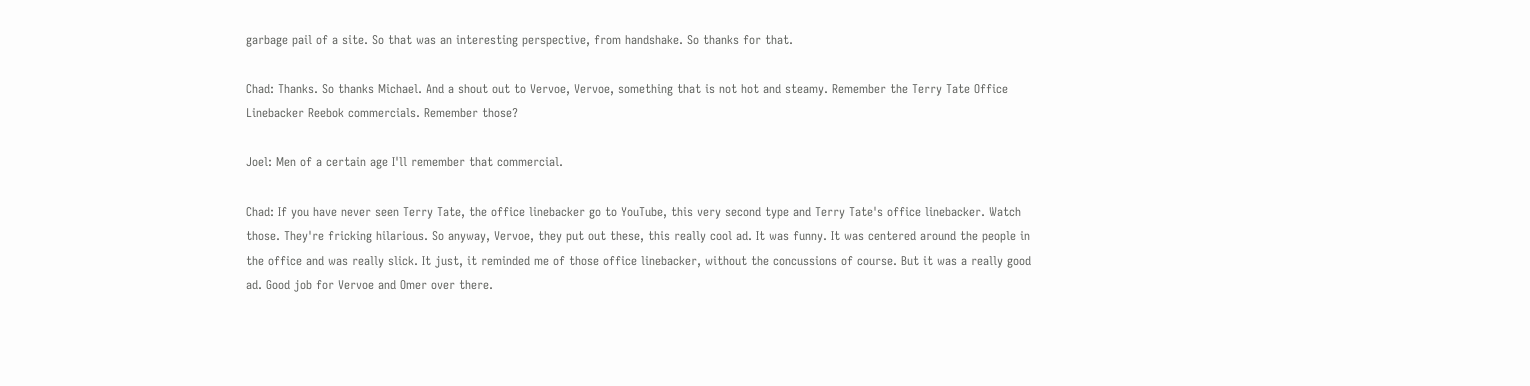garbage pail of a site. So that was an interesting perspective, from handshake. So thanks for that.

Chad: Thanks. So thanks Michael. And a shout out to Vervoe, Vervoe, something that is not hot and steamy. Remember the Terry Tate Office Linebacker Reebok commercials. Remember those?

Joel: Men of a certain age I'll remember that commercial.

Chad: If you have never seen Terry Tate, the office linebacker go to YouTube, this very second type and Terry Tate's office linebacker. Watch those. They're fricking hilarious. So anyway, Vervoe, they put out these, this really cool ad. It was funny. It was centered around the people in the office and was really slick. It just, it reminded me of those office linebacker, without the concussions of course. But it was a really good ad. Good job for Vervoe and Omer over there.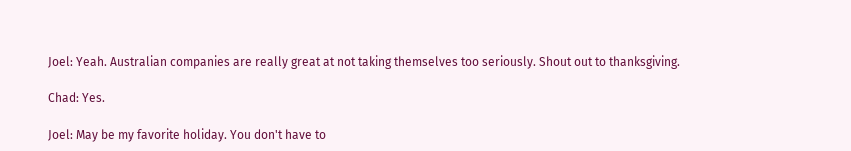Joel: Yeah. Australian companies are really great at not taking themselves too seriously. Shout out to thanksgiving.

Chad: Yes.

Joel: May be my favorite holiday. You don't have to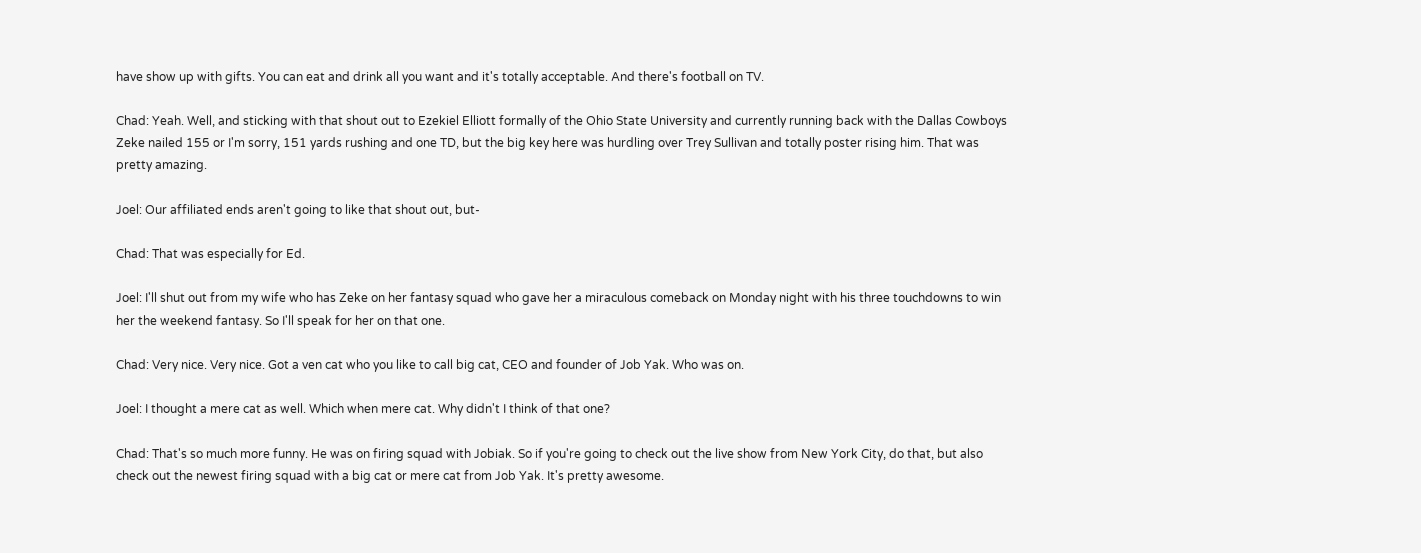have show up with gifts. You can eat and drink all you want and it's totally acceptable. And there's football on TV.

Chad: Yeah. Well, and sticking with that shout out to Ezekiel Elliott formally of the Ohio State University and currently running back with the Dallas Cowboys Zeke nailed 155 or I'm sorry, 151 yards rushing and one TD, but the big key here was hurdling over Trey Sullivan and totally poster rising him. That was pretty amazing.

Joel: Our affiliated ends aren't going to like that shout out, but-

Chad: That was especially for Ed.

Joel: I'll shut out from my wife who has Zeke on her fantasy squad who gave her a miraculous comeback on Monday night with his three touchdowns to win her the weekend fantasy. So I'll speak for her on that one.

Chad: Very nice. Very nice. Got a ven cat who you like to call big cat, CEO and founder of Job Yak. Who was on.

Joel: I thought a mere cat as well. Which when mere cat. Why didn't I think of that one?

Chad: That's so much more funny. He was on firing squad with Jobiak. So if you're going to check out the live show from New York City, do that, but also check out the newest firing squad with a big cat or mere cat from Job Yak. It's pretty awesome.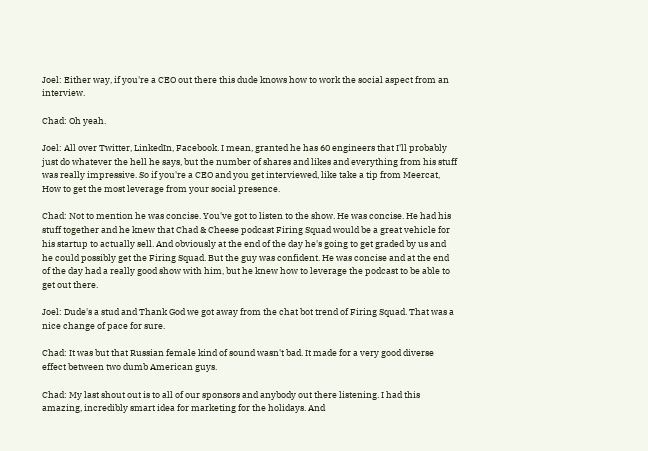Joel: Either way, if you're a CEO out there this dude knows how to work the social aspect from an interview.

Chad: Oh yeah.

Joel: All over Twitter, LinkedIn, Facebook. I mean, granted he has 60 engineers that I'll probably just do whatever the hell he says, but the number of shares and likes and everything from his stuff was really impressive. So if you're a CEO and you get interviewed, like take a tip from Meercat, How to get the most leverage from your social presence.

Chad: Not to mention he was concise. You've got to listen to the show. He was concise. He had his stuff together and he knew that Chad & Cheese podcast Firing Squad would be a great vehicle for his startup to actually sell. And obviously at the end of the day he's going to get graded by us and he could possibly get the Firing Squad. But the guy was confident. He was concise and at the end of the day had a really good show with him, but he knew how to leverage the podcast to be able to get out there.

Joel: Dude's a stud and Thank God we got away from the chat bot trend of Firing Squad. That was a nice change of pace for sure.

Chad: It was but that Russian female kind of sound wasn't bad. It made for a very good diverse effect between two dumb American guys.

Chad: My last shout out is to all of our sponsors and anybody out there listening. I had this amazing, incredibly smart idea for marketing for the holidays. And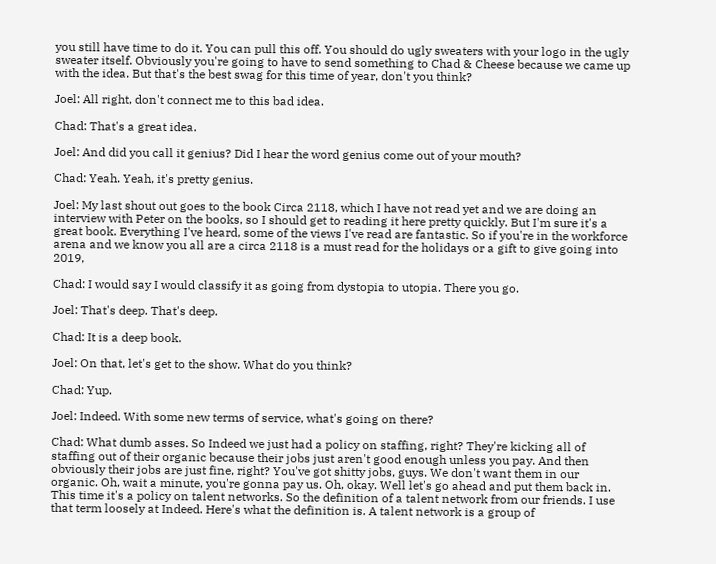you still have time to do it. You can pull this off. You should do ugly sweaters with your logo in the ugly sweater itself. Obviously you're going to have to send something to Chad & Cheese because we came up with the idea. But that's the best swag for this time of year, don't you think?

Joel: All right, don't connect me to this bad idea.

Chad: That's a great idea.

Joel: And did you call it genius? Did I hear the word genius come out of your mouth?

Chad: Yeah. Yeah, it's pretty genius.

Joel: My last shout out goes to the book Circa 2118, which I have not read yet and we are doing an interview with Peter on the books, so I should get to reading it here pretty quickly. But I'm sure it's a great book. Everything I've heard, some of the views I've read are fantastic. So if you're in the workforce arena and we know you all are a circa 2118 is a must read for the holidays or a gift to give going into 2019,

Chad: I would say I would classify it as going from dystopia to utopia. There you go.

Joel: That's deep. That's deep.

Chad: It is a deep book.

Joel: On that, let's get to the show. What do you think?

Chad: Yup.

Joel: Indeed. With some new terms of service, what's going on there?

Chad: What dumb asses. So Indeed we just had a policy on staffing, right? They're kicking all of staffing out of their organic because their jobs just aren't good enough unless you pay. And then obviously their jobs are just fine, right? You've got shitty jobs, guys. We don't want them in our organic. Oh, wait a minute, you're gonna pay us. Oh, okay. Well let's go ahead and put them back in. This time it's a policy on talent networks. So the definition of a talent network from our friends. I use that term loosely at Indeed. Here's what the definition is. A talent network is a group of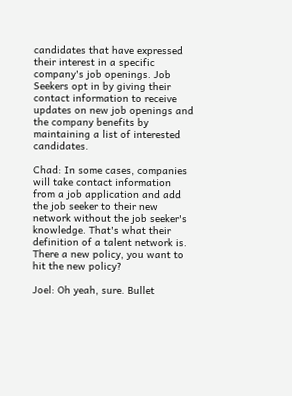candidates that have expressed their interest in a specific company's job openings. Job Seekers opt in by giving their contact information to receive updates on new job openings and the company benefits by maintaining a list of interested candidates.

Chad: In some cases, companies will take contact information from a job application and add the job seeker to their new network without the job seeker's knowledge. That's what their definition of a talent network is. There a new policy, you want to hit the new policy?

Joel: Oh yeah, sure. Bullet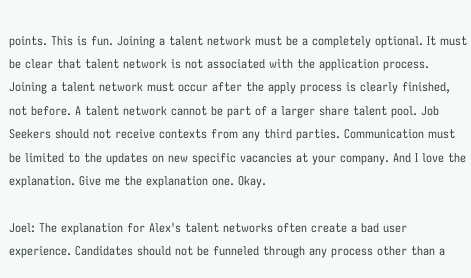points. This is fun. Joining a talent network must be a completely optional. It must be clear that talent network is not associated with the application process. Joining a talent network must occur after the apply process is clearly finished, not before. A talent network cannot be part of a larger share talent pool. Job Seekers should not receive contexts from any third parties. Communication must be limited to the updates on new specific vacancies at your company. And I love the explanation. Give me the explanation one. Okay.

Joel: The explanation for Alex's talent networks often create a bad user experience. Candidates should not be funneled through any process other than a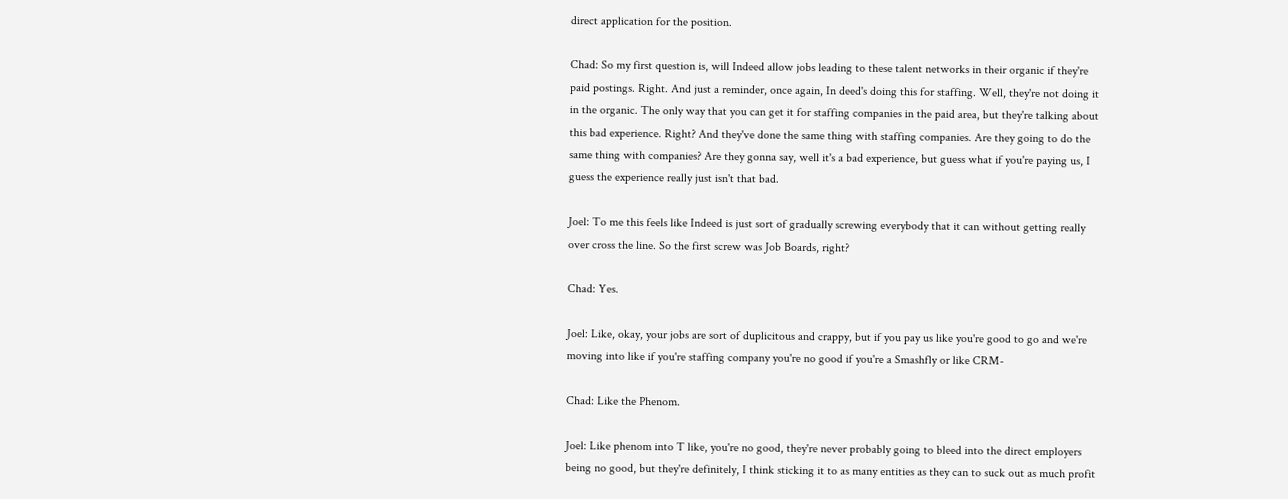direct application for the position.

Chad: So my first question is, will Indeed allow jobs leading to these talent networks in their organic if they're paid postings. Right. And just a reminder, once again, In deed's doing this for staffing. Well, they're not doing it in the organic. The only way that you can get it for staffing companies in the paid area, but they're talking about this bad experience. Right? And they've done the same thing with staffing companies. Are they going to do the same thing with companies? Are they gonna say, well it's a bad experience, but guess what if you're paying us, I guess the experience really just isn't that bad.

Joel: To me this feels like Indeed is just sort of gradually screwing everybody that it can without getting really over cross the line. So the first screw was Job Boards, right?

Chad: Yes.

Joel: Like, okay, your jobs are sort of duplicitous and crappy, but if you pay us like you're good to go and we're moving into like if you're staffing company you're no good if you're a Smashfly or like CRM-

Chad: Like the Phenom.

Joel: Like phenom into T like, you're no good, they're never probably going to bleed into the direct employers being no good, but they're definitely, I think sticking it to as many entities as they can to suck out as much profit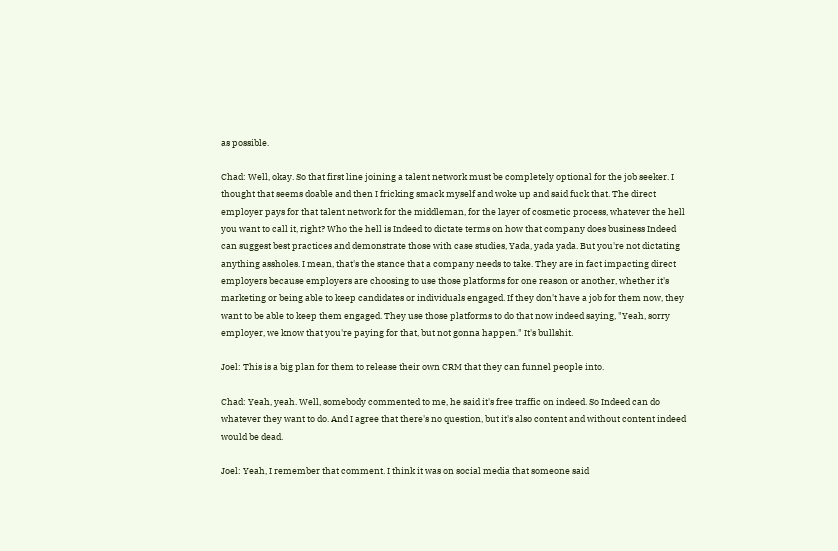as possible.

Chad: Well, okay. So that first line joining a talent network must be completely optional for the job seeker. I thought that seems doable and then I fricking smack myself and woke up and said fuck that. The direct employer pays for that talent network for the middleman, for the layer of cosmetic process, whatever the hell you want to call it, right? Who the hell is Indeed to dictate terms on how that company does business Indeed can suggest best practices and demonstrate those with case studies, Yada, yada yada. But you're not dictating anything assholes. I mean, that's the stance that a company needs to take. They are in fact impacting direct employers because employers are choosing to use those platforms for one reason or another, whether it's marketing or being able to keep candidates or individuals engaged. If they don't have a job for them now, they want to be able to keep them engaged. They use those platforms to do that now indeed saying, "Yeah, sorry employer, we know that you're paying for that, but not gonna happen." It's bullshit.

Joel: This is a big plan for them to release their own CRM that they can funnel people into.

Chad: Yeah, yeah. Well, somebody commented to me, he said it's free traffic on indeed. So Indeed can do whatever they want to do. And I agree that there's no question, but it's also content and without content indeed would be dead.

Joel: Yeah, I remember that comment. I think it was on social media that someone said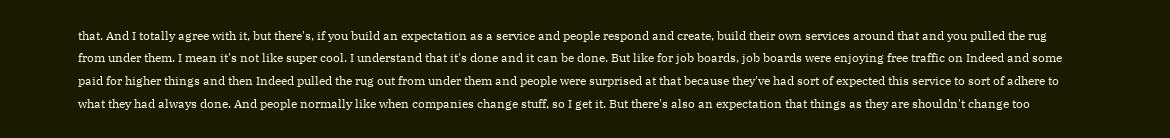that. And I totally agree with it, but there's, if you build an expectation as a service and people respond and create, build their own services around that and you pulled the rug from under them. I mean it's not like super cool. I understand that it's done and it can be done. But like for job boards, job boards were enjoying free traffic on Indeed and some paid for higher things and then Indeed pulled the rug out from under them and people were surprised at that because they've had sort of expected this service to sort of adhere to what they had always done. And people normally like when companies change stuff, so I get it. But there's also an expectation that things as they are shouldn't change too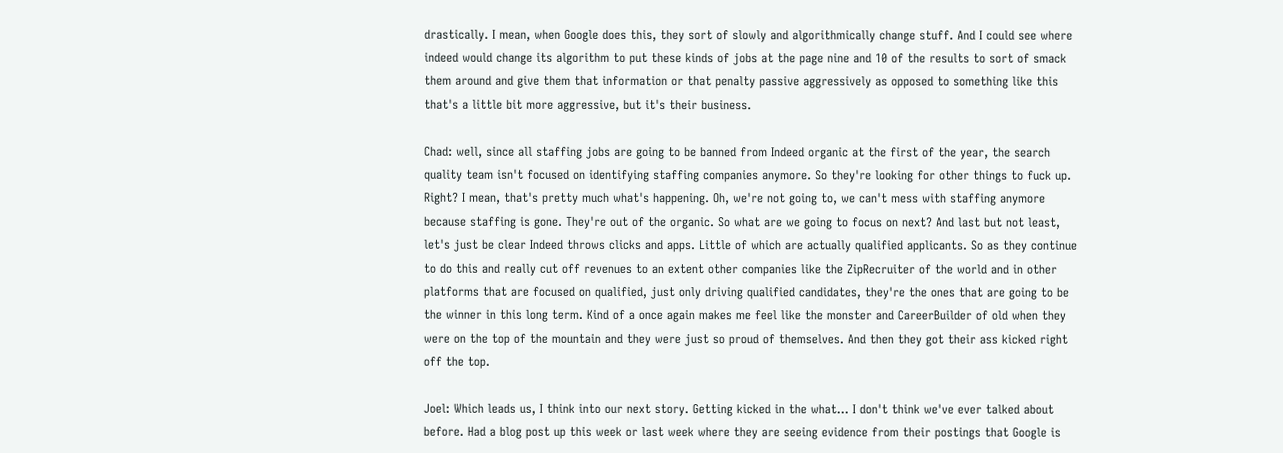drastically. I mean, when Google does this, they sort of slowly and algorithmically change stuff. And I could see where indeed would change its algorithm to put these kinds of jobs at the page nine and 10 of the results to sort of smack them around and give them that information or that penalty passive aggressively as opposed to something like this that's a little bit more aggressive, but it's their business.

Chad: well, since all staffing jobs are going to be banned from Indeed organic at the first of the year, the search quality team isn't focused on identifying staffing companies anymore. So they're looking for other things to fuck up. Right? I mean, that's pretty much what's happening. Oh, we're not going to, we can't mess with staffing anymore because staffing is gone. They're out of the organic. So what are we going to focus on next? And last but not least, let's just be clear Indeed throws clicks and apps. Little of which are actually qualified applicants. So as they continue to do this and really cut off revenues to an extent other companies like the ZipRecruiter of the world and in other platforms that are focused on qualified, just only driving qualified candidates, they're the ones that are going to be the winner in this long term. Kind of a once again makes me feel like the monster and CareerBuilder of old when they were on the top of the mountain and they were just so proud of themselves. And then they got their ass kicked right off the top.

Joel: Which leads us, I think into our next story. Getting kicked in the what... I don't think we've ever talked about before. Had a blog post up this week or last week where they are seeing evidence from their postings that Google is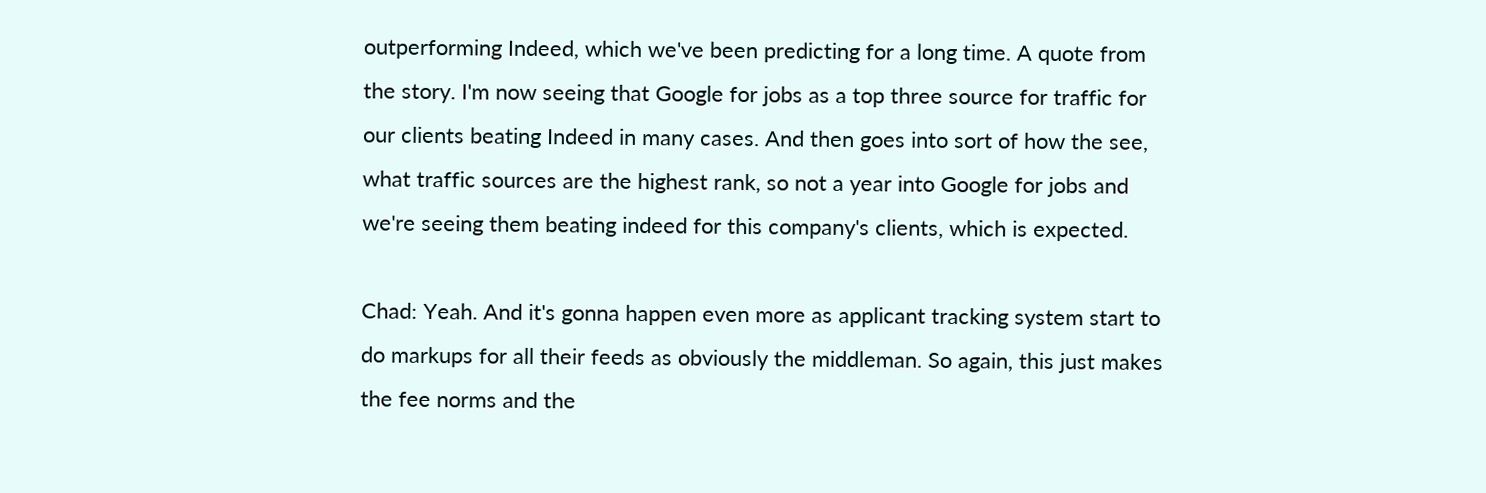outperforming Indeed, which we've been predicting for a long time. A quote from the story. I'm now seeing that Google for jobs as a top three source for traffic for our clients beating Indeed in many cases. And then goes into sort of how the see, what traffic sources are the highest rank, so not a year into Google for jobs and we're seeing them beating indeed for this company's clients, which is expected.

Chad: Yeah. And it's gonna happen even more as applicant tracking system start to do markups for all their feeds as obviously the middleman. So again, this just makes the fee norms and the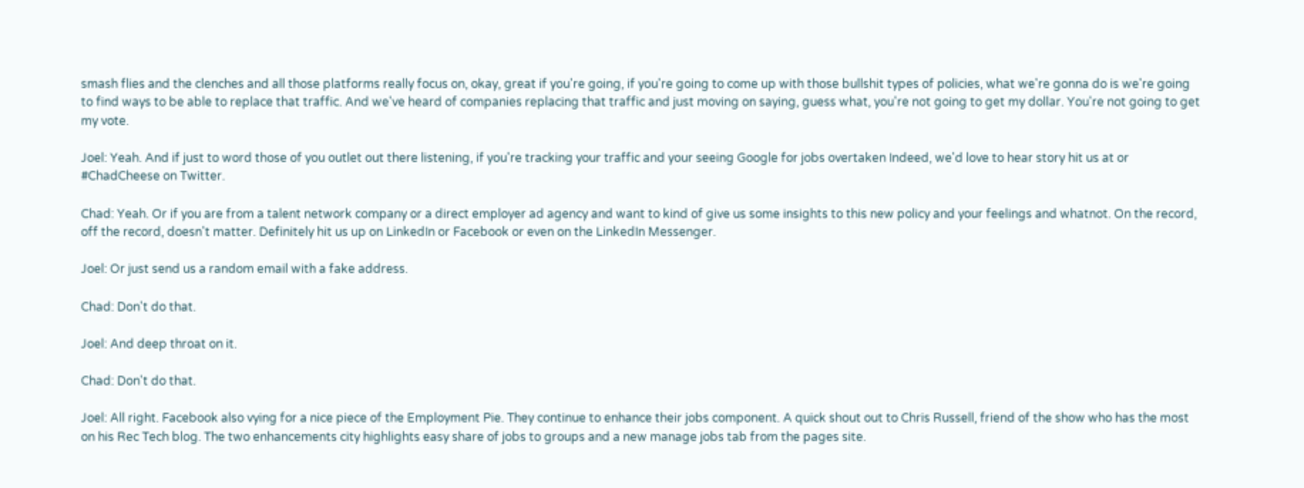smash flies and the clenches and all those platforms really focus on, okay, great if you're going, if you're going to come up with those bullshit types of policies, what we're gonna do is we're going to find ways to be able to replace that traffic. And we've heard of companies replacing that traffic and just moving on saying, guess what, you're not going to get my dollar. You're not going to get my vote.

Joel: Yeah. And if just to word those of you outlet out there listening, if you're tracking your traffic and your seeing Google for jobs overtaken Indeed, we'd love to hear story hit us at or #ChadCheese on Twitter.

Chad: Yeah. Or if you are from a talent network company or a direct employer ad agency and want to kind of give us some insights to this new policy and your feelings and whatnot. On the record, off the record, doesn't matter. Definitely hit us up on LinkedIn or Facebook or even on the LinkedIn Messenger.

Joel: Or just send us a random email with a fake address.

Chad: Don't do that.

Joel: And deep throat on it.

Chad: Don't do that.

Joel: All right. Facebook also vying for a nice piece of the Employment Pie. They continue to enhance their jobs component. A quick shout out to Chris Russell, friend of the show who has the most on his Rec Tech blog. The two enhancements city highlights easy share of jobs to groups and a new manage jobs tab from the pages site.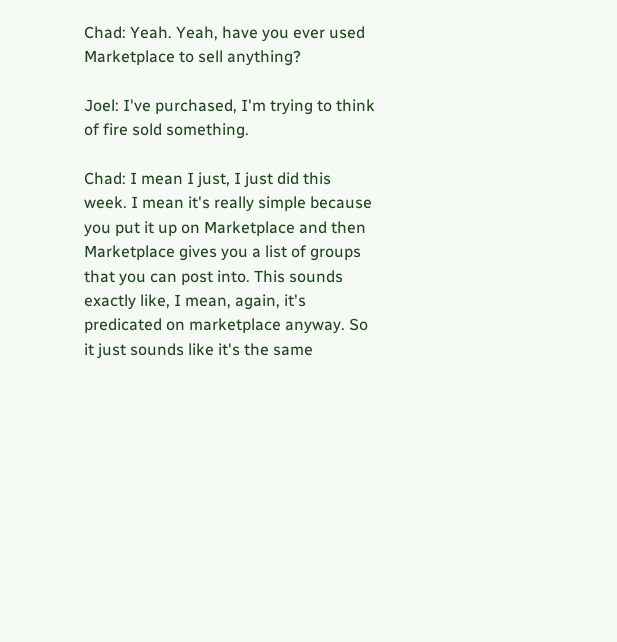Chad: Yeah. Yeah, have you ever used Marketplace to sell anything?

Joel: I've purchased, I'm trying to think of fire sold something.

Chad: I mean I just, I just did this week. I mean it's really simple because you put it up on Marketplace and then Marketplace gives you a list of groups that you can post into. This sounds exactly like, I mean, again, it's predicated on marketplace anyway. So it just sounds like it's the same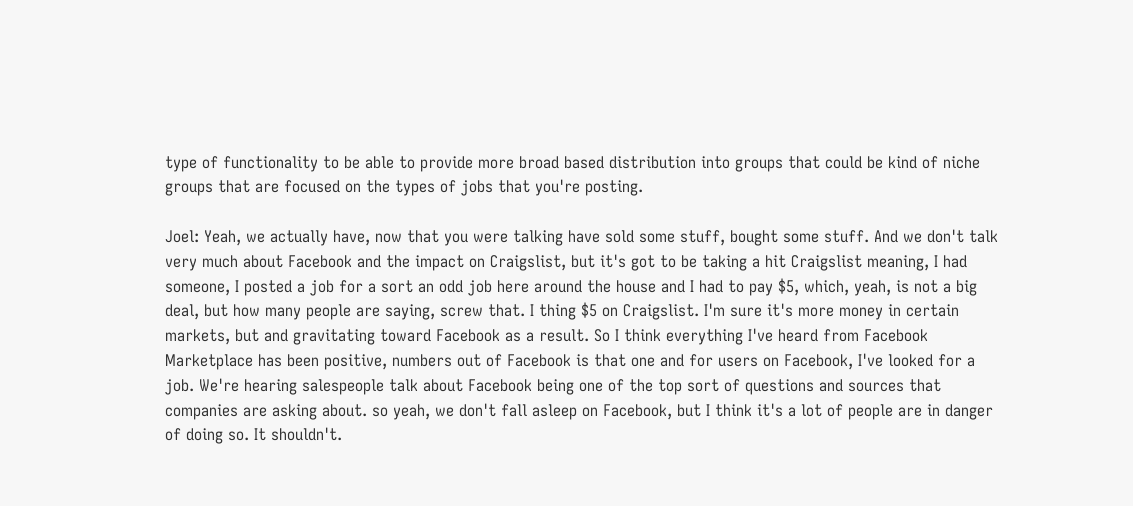type of functionality to be able to provide more broad based distribution into groups that could be kind of niche groups that are focused on the types of jobs that you're posting.

Joel: Yeah, we actually have, now that you were talking have sold some stuff, bought some stuff. And we don't talk very much about Facebook and the impact on Craigslist, but it's got to be taking a hit Craigslist meaning, I had someone, I posted a job for a sort an odd job here around the house and I had to pay $5, which, yeah, is not a big deal, but how many people are saying, screw that. I thing $5 on Craigslist. I'm sure it's more money in certain markets, but and gravitating toward Facebook as a result. So I think everything I've heard from Facebook Marketplace has been positive, numbers out of Facebook is that one and for users on Facebook, I've looked for a job. We're hearing salespeople talk about Facebook being one of the top sort of questions and sources that companies are asking about. so yeah, we don't fall asleep on Facebook, but I think it's a lot of people are in danger of doing so. It shouldn't.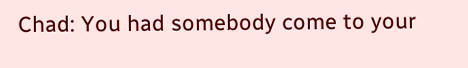Chad: You had somebody come to your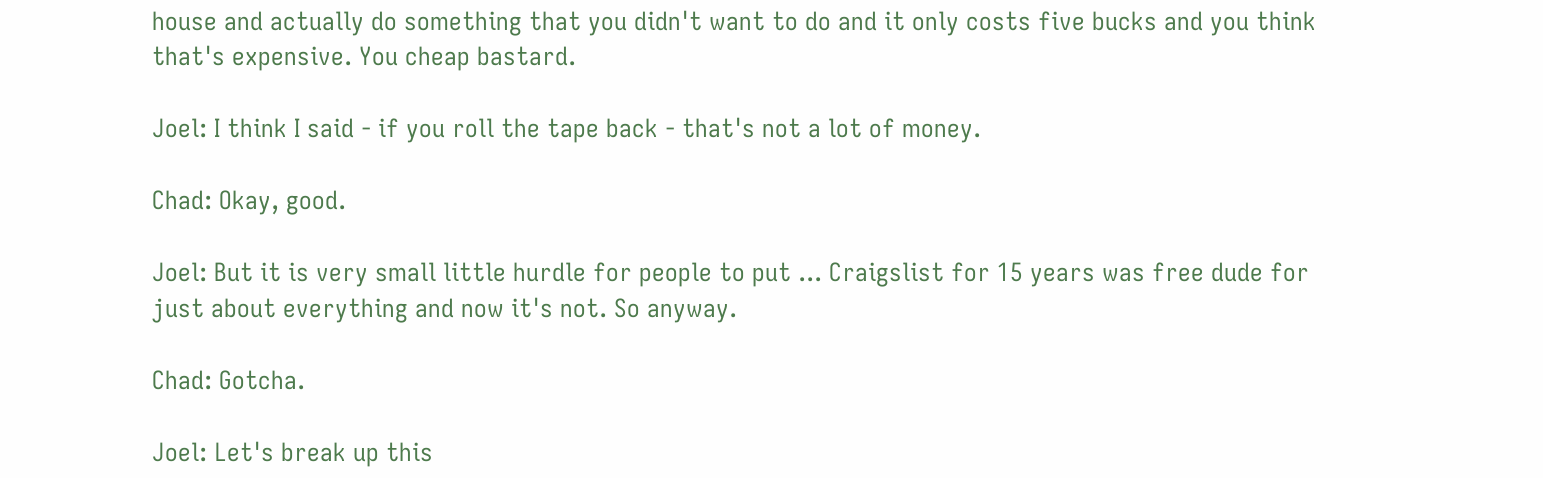house and actually do something that you didn't want to do and it only costs five bucks and you think that's expensive. You cheap bastard.

Joel: I think I said - if you roll the tape back - that's not a lot of money.

Chad: Okay, good.

Joel: But it is very small little hurdle for people to put ... Craigslist for 15 years was free dude for just about everything and now it's not. So anyway.

Chad: Gotcha.

Joel: Let's break up this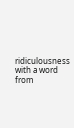ridiculousness with a word from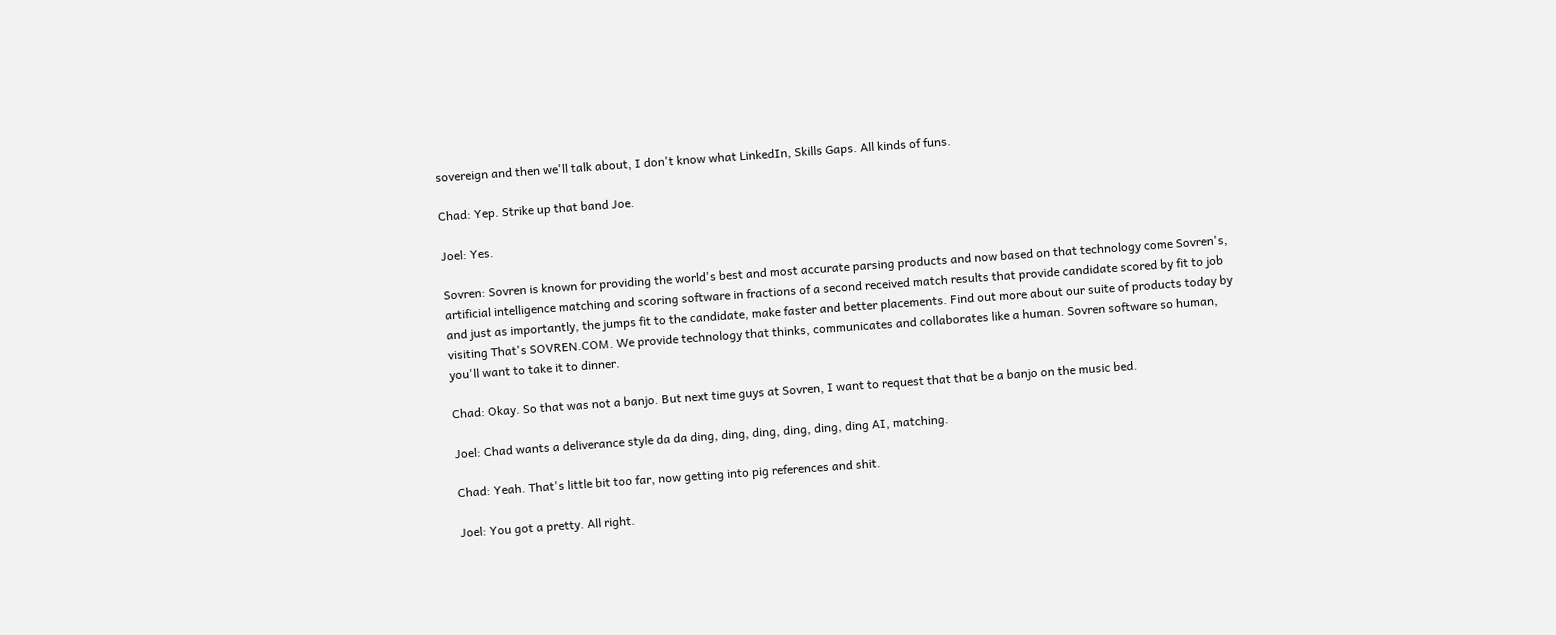sovereign and then we'll talk about, I don't know what LinkedIn, Skills Gaps. All kinds of funs.

Chad: Yep. Strike up that band Joe.

Joel: Yes.

Sovren: Sovren is known for providing the world's best and most accurate parsing products and now based on that technology come Sovren's, artificial intelligence matching and scoring software in fractions of a second received match results that provide candidate scored by fit to job and just as importantly, the jumps fit to the candidate, make faster and better placements. Find out more about our suite of products today by visiting That's SOVREN.COM. We provide technology that thinks, communicates and collaborates like a human. Sovren software so human, you'll want to take it to dinner.

Chad: Okay. So that was not a banjo. But next time guys at Sovren, I want to request that that be a banjo on the music bed.

Joel: Chad wants a deliverance style da da ding, ding, ding, ding, ding, ding AI, matching.

Chad: Yeah. That's little bit too far, now getting into pig references and shit.

Joel: You got a pretty. All right.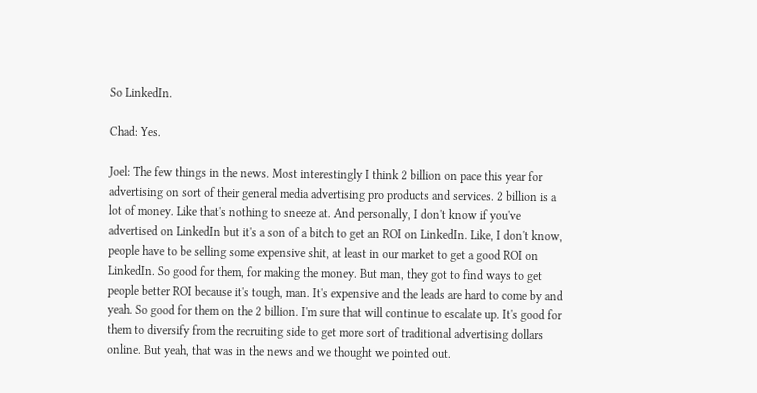So LinkedIn.

Chad: Yes.

Joel: The few things in the news. Most interestingly I think 2 billion on pace this year for advertising on sort of their general media advertising pro products and services. 2 billion is a lot of money. Like that's nothing to sneeze at. And personally, I don't know if you've advertised on LinkedIn but it's a son of a bitch to get an ROI on LinkedIn. Like, I don't know, people have to be selling some expensive shit, at least in our market to get a good ROI on LinkedIn. So good for them, for making the money. But man, they got to find ways to get people better ROI because it's tough, man. It's expensive and the leads are hard to come by and yeah. So good for them on the 2 billion. I'm sure that will continue to escalate up. It's good for them to diversify from the recruiting side to get more sort of traditional advertising dollars online. But yeah, that was in the news and we thought we pointed out.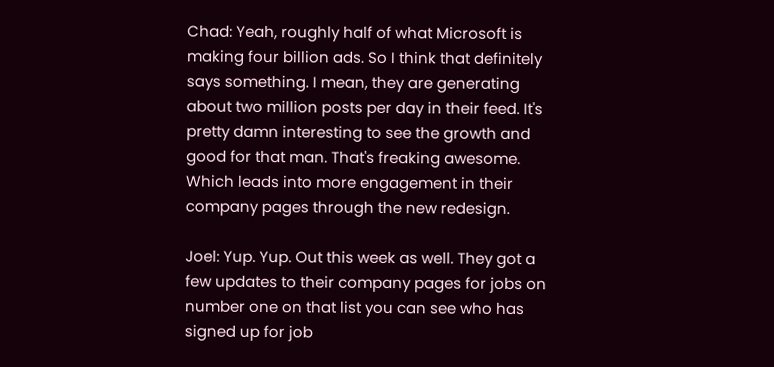Chad: Yeah, roughly half of what Microsoft is making four billion ads. So I think that definitely says something. I mean, they are generating about two million posts per day in their feed. It's pretty damn interesting to see the growth and good for that man. That's freaking awesome. Which leads into more engagement in their company pages through the new redesign.

Joel: Yup. Yup. Out this week as well. They got a few updates to their company pages for jobs on number one on that list you can see who has signed up for job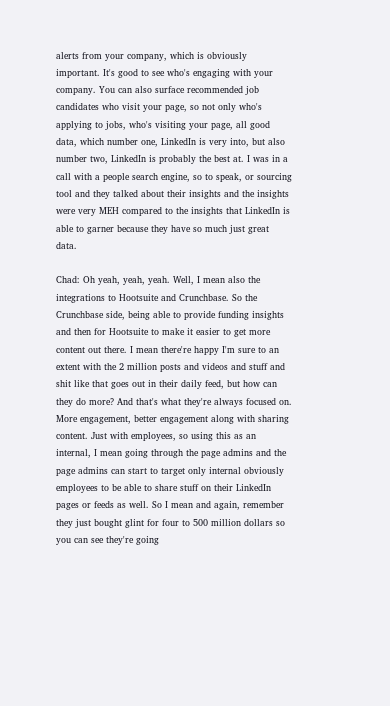alerts from your company, which is obviously important. It's good to see who's engaging with your company. You can also surface recommended job candidates who visit your page, so not only who's applying to jobs, who's visiting your page, all good data, which number one, LinkedIn is very into, but also number two, LinkedIn is probably the best at. I was in a call with a people search engine, so to speak, or sourcing tool and they talked about their insights and the insights were very MEH compared to the insights that LinkedIn is able to garner because they have so much just great data.

Chad: Oh yeah, yeah, yeah. Well, I mean also the integrations to Hootsuite and Crunchbase. So the Crunchbase side, being able to provide funding insights and then for Hootsuite to make it easier to get more content out there. I mean there're happy I'm sure to an extent with the 2 million posts and videos and stuff and shit like that goes out in their daily feed, but how can they do more? And that's what they're always focused on. More engagement, better engagement along with sharing content. Just with employees, so using this as an internal, I mean going through the page admins and the page admins can start to target only internal obviously employees to be able to share stuff on their LinkedIn pages or feeds as well. So I mean and again, remember they just bought glint for four to 500 million dollars so you can see they're going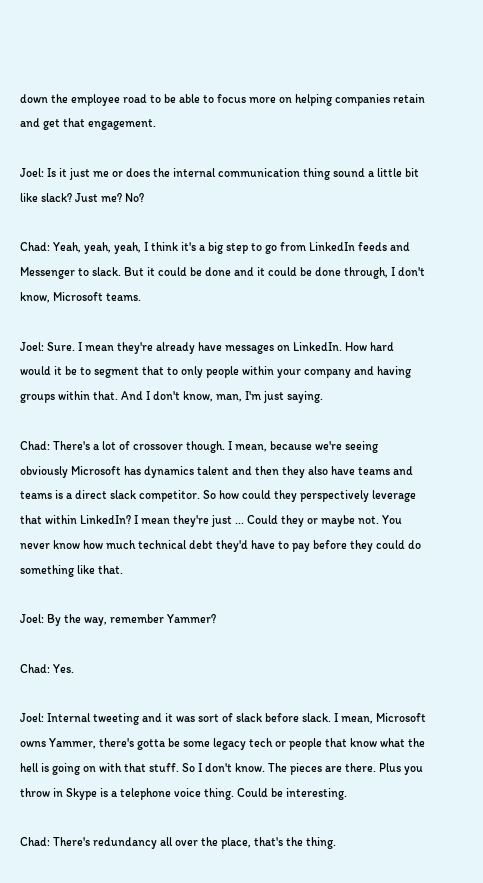down the employee road to be able to focus more on helping companies retain and get that engagement.

Joel: Is it just me or does the internal communication thing sound a little bit like slack? Just me? No?

Chad: Yeah, yeah, yeah, I think it's a big step to go from LinkedIn feeds and Messenger to slack. But it could be done and it could be done through, I don't know, Microsoft teams.

Joel: Sure. I mean they're already have messages on LinkedIn. How hard would it be to segment that to only people within your company and having groups within that. And I don't know, man, I'm just saying.

Chad: There's a lot of crossover though. I mean, because we're seeing obviously Microsoft has dynamics talent and then they also have teams and teams is a direct slack competitor. So how could they perspectively leverage that within LinkedIn? I mean they're just ... Could they or maybe not. You never know how much technical debt they'd have to pay before they could do something like that.

Joel: By the way, remember Yammer?

Chad: Yes.

Joel: Internal tweeting and it was sort of slack before slack. I mean, Microsoft owns Yammer, there's gotta be some legacy tech or people that know what the hell is going on with that stuff. So I don't know. The pieces are there. Plus you throw in Skype is a telephone voice thing. Could be interesting.

Chad: There's redundancy all over the place, that's the thing.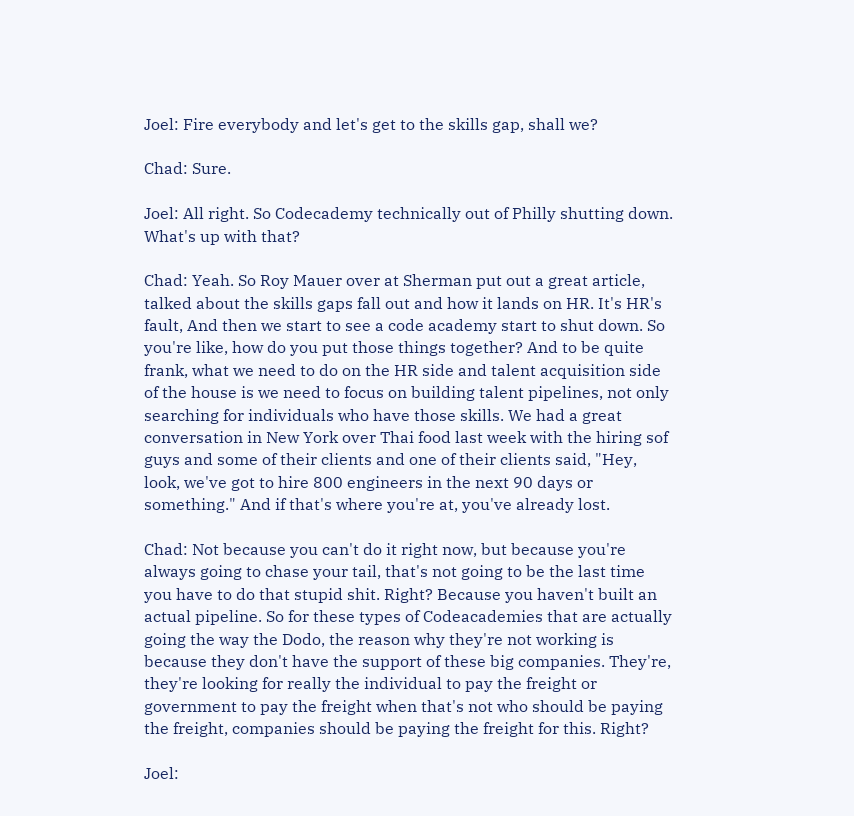Joel: Fire everybody and let's get to the skills gap, shall we?

Chad: Sure.

Joel: All right. So Codecademy technically out of Philly shutting down. What's up with that?

Chad: Yeah. So Roy Mauer over at Sherman put out a great article, talked about the skills gaps fall out and how it lands on HR. It's HR's fault, And then we start to see a code academy start to shut down. So you're like, how do you put those things together? And to be quite frank, what we need to do on the HR side and talent acquisition side of the house is we need to focus on building talent pipelines, not only searching for individuals who have those skills. We had a great conversation in New York over Thai food last week with the hiring sof guys and some of their clients and one of their clients said, "Hey, look, we've got to hire 800 engineers in the next 90 days or something." And if that's where you're at, you've already lost.

Chad: Not because you can't do it right now, but because you're always going to chase your tail, that's not going to be the last time you have to do that stupid shit. Right? Because you haven't built an actual pipeline. So for these types of Codeacademies that are actually going the way the Dodo, the reason why they're not working is because they don't have the support of these big companies. They're, they're looking for really the individual to pay the freight or government to pay the freight when that's not who should be paying the freight, companies should be paying the freight for this. Right?

Joel: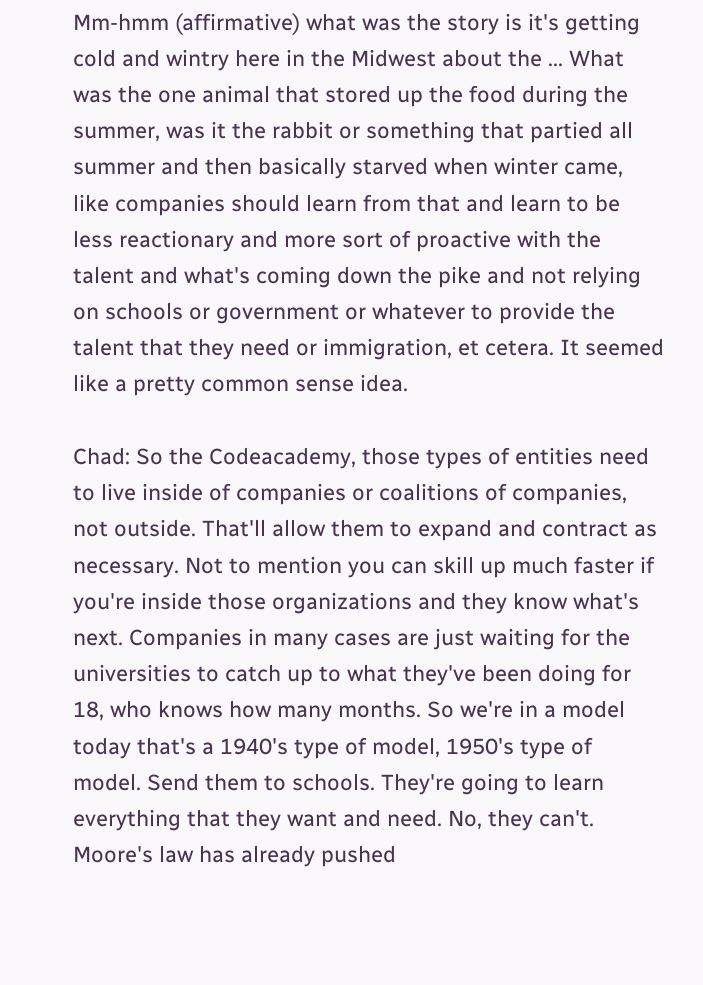Mm-hmm (affirmative) what was the story is it's getting cold and wintry here in the Midwest about the ... What was the one animal that stored up the food during the summer, was it the rabbit or something that partied all summer and then basically starved when winter came, like companies should learn from that and learn to be less reactionary and more sort of proactive with the talent and what's coming down the pike and not relying on schools or government or whatever to provide the talent that they need or immigration, et cetera. It seemed like a pretty common sense idea.

Chad: So the Codeacademy, those types of entities need to live inside of companies or coalitions of companies, not outside. That'll allow them to expand and contract as necessary. Not to mention you can skill up much faster if you're inside those organizations and they know what's next. Companies in many cases are just waiting for the universities to catch up to what they've been doing for 18, who knows how many months. So we're in a model today that's a 1940's type of model, 1950's type of model. Send them to schools. They're going to learn everything that they want and need. No, they can't. Moore's law has already pushed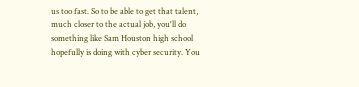us too fast. So to be able to get that talent, much closer to the actual job, you'll do something like Sam Houston high school hopefully is doing with cyber security. You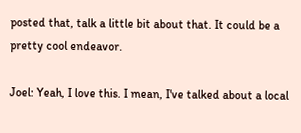posted that, talk a little bit about that. It could be a pretty cool endeavor.

Joel: Yeah, I love this. I mean, I've talked about a local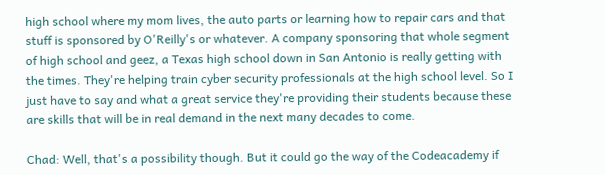high school where my mom lives, the auto parts or learning how to repair cars and that stuff is sponsored by O'Reilly's or whatever. A company sponsoring that whole segment of high school and geez, a Texas high school down in San Antonio is really getting with the times. They're helping train cyber security professionals at the high school level. So I just have to say and what a great service they're providing their students because these are skills that will be in real demand in the next many decades to come.

Chad: Well, that's a possibility though. But it could go the way of the Codeacademy if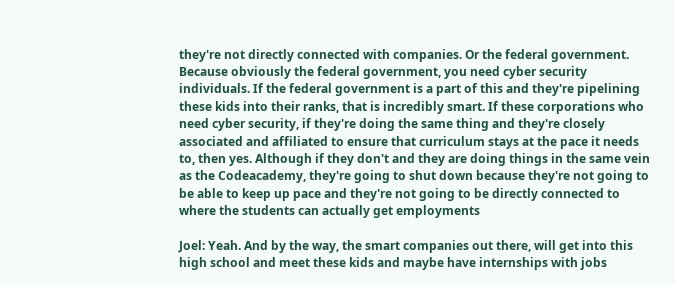they're not directly connected with companies. Or the federal government. Because obviously the federal government, you need cyber security individuals. If the federal government is a part of this and they're pipelining these kids into their ranks, that is incredibly smart. If these corporations who need cyber security, if they're doing the same thing and they're closely associated and affiliated to ensure that curriculum stays at the pace it needs to, then yes. Although if they don't and they are doing things in the same vein as the Codeacademy, they're going to shut down because they're not going to be able to keep up pace and they're not going to be directly connected to where the students can actually get employments

Joel: Yeah. And by the way, the smart companies out there, will get into this high school and meet these kids and maybe have internships with jobs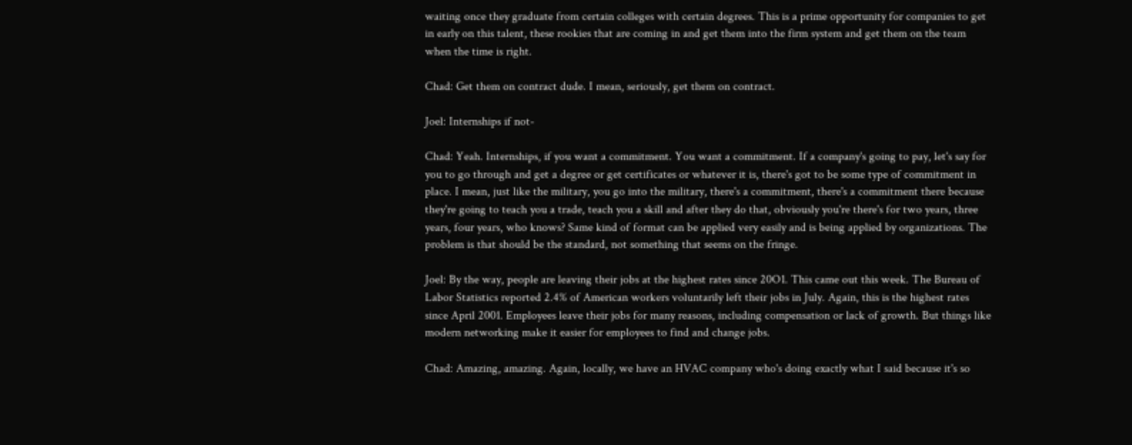waiting once they graduate from certain colleges with certain degrees. This is a prime opportunity for companies to get in early on this talent, these rookies that are coming in and get them into the firm system and get them on the team when the time is right.

Chad: Get them on contract dude. I mean, seriously, get them on contract.

Joel: Internships if not-

Chad: Yeah. Internships, if you want a commitment. You want a commitment. If a company's going to pay, let's say for you to go through and get a degree or get certificates or whatever it is, there's got to be some type of commitment in place. I mean, just like the military, you go into the military, there's a commitment, there's a commitment there because they're going to teach you a trade, teach you a skill and after they do that, obviously you're there's for two years, three years, four years, who knows? Same kind of format can be applied very easily and is being applied by organizations. The problem is that should be the standard, not something that seems on the fringe.

Joel: By the way, people are leaving their jobs at the highest rates since 20O1. This came out this week. The Bureau of Labor Statistics reported 2.4% of American workers voluntarily left their jobs in July. Again, this is the highest rates since April 2001. Employees leave their jobs for many reasons, including compensation or lack of growth. But things like modern networking make it easier for employees to find and change jobs.

Chad: Amazing, amazing. Again, locally, we have an HVAC company who's doing exactly what I said because it's so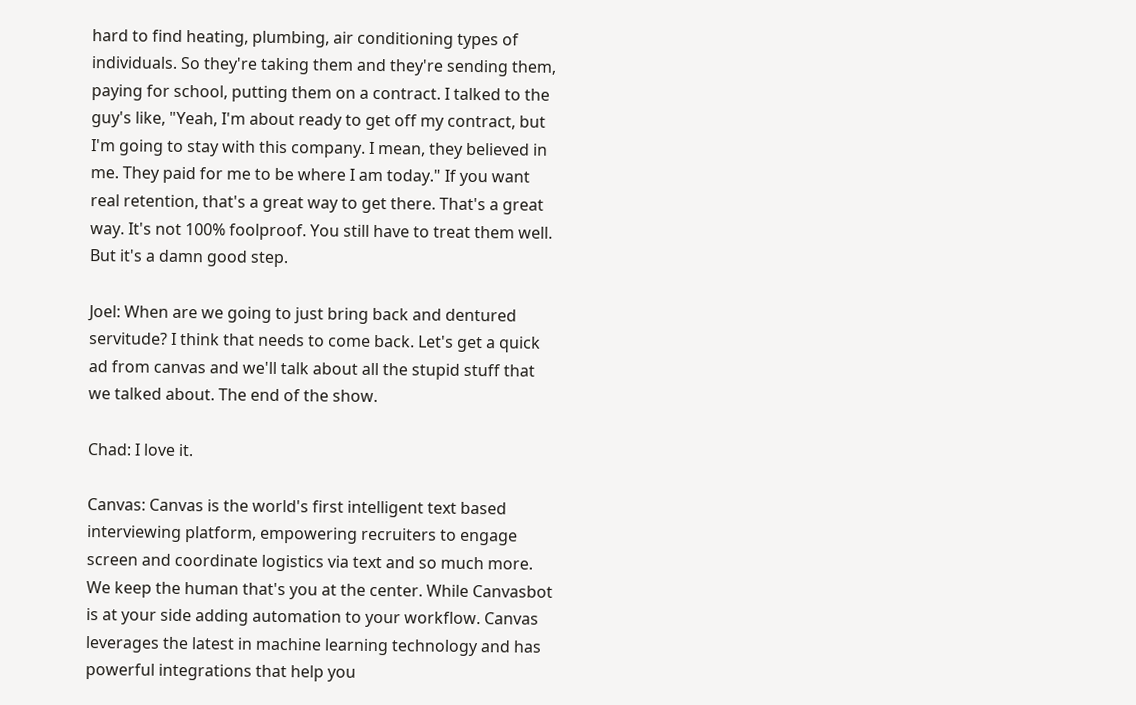hard to find heating, plumbing, air conditioning types of individuals. So they're taking them and they're sending them, paying for school, putting them on a contract. I talked to the guy's like, "Yeah, I'm about ready to get off my contract, but I'm going to stay with this company. I mean, they believed in me. They paid for me to be where I am today." If you want real retention, that's a great way to get there. That's a great way. It's not 100% foolproof. You still have to treat them well. But it's a damn good step.

Joel: When are we going to just bring back and dentured servitude? I think that needs to come back. Let's get a quick ad from canvas and we'll talk about all the stupid stuff that we talked about. The end of the show.

Chad: I love it.

Canvas: Canvas is the world's first intelligent text based interviewing platform, empowering recruiters to engage screen and coordinate logistics via text and so much more. We keep the human that's you at the center. While Canvasbot is at your side adding automation to your workflow. Canvas leverages the latest in machine learning technology and has powerful integrations that help you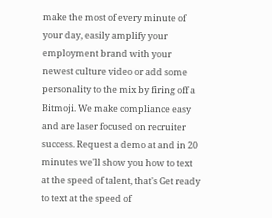make the most of every minute of your day, easily amplify your employment brand with your newest culture video or add some personality to the mix by firing off a Bitmoji. We make compliance easy and are laser focused on recruiter success. Request a demo at and in 20 minutes we'll show you how to text at the speed of talent, that's Get ready to text at the speed of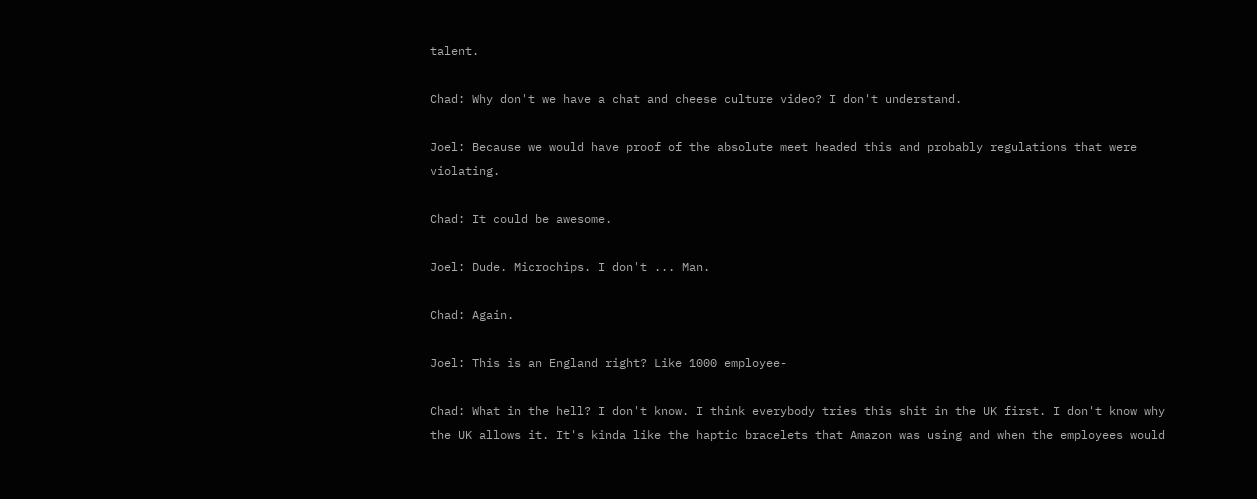talent.

Chad: Why don't we have a chat and cheese culture video? I don't understand.

Joel: Because we would have proof of the absolute meet headed this and probably regulations that were violating.

Chad: It could be awesome.

Joel: Dude. Microchips. I don't ... Man.

Chad: Again.

Joel: This is an England right? Like 1000 employee-

Chad: What in the hell? I don't know. I think everybody tries this shit in the UK first. I don't know why the UK allows it. It's kinda like the haptic bracelets that Amazon was using and when the employees would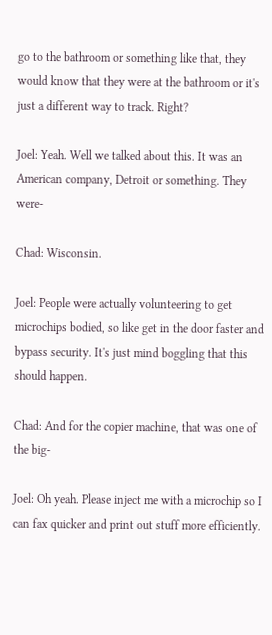go to the bathroom or something like that, they would know that they were at the bathroom or it's just a different way to track. Right?

Joel: Yeah. Well we talked about this. It was an American company, Detroit or something. They were-

Chad: Wisconsin.

Joel: People were actually volunteering to get microchips bodied, so like get in the door faster and bypass security. It's just mind boggling that this should happen.

Chad: And for the copier machine, that was one of the big-

Joel: Oh yeah. Please inject me with a microchip so I can fax quicker and print out stuff more efficiently.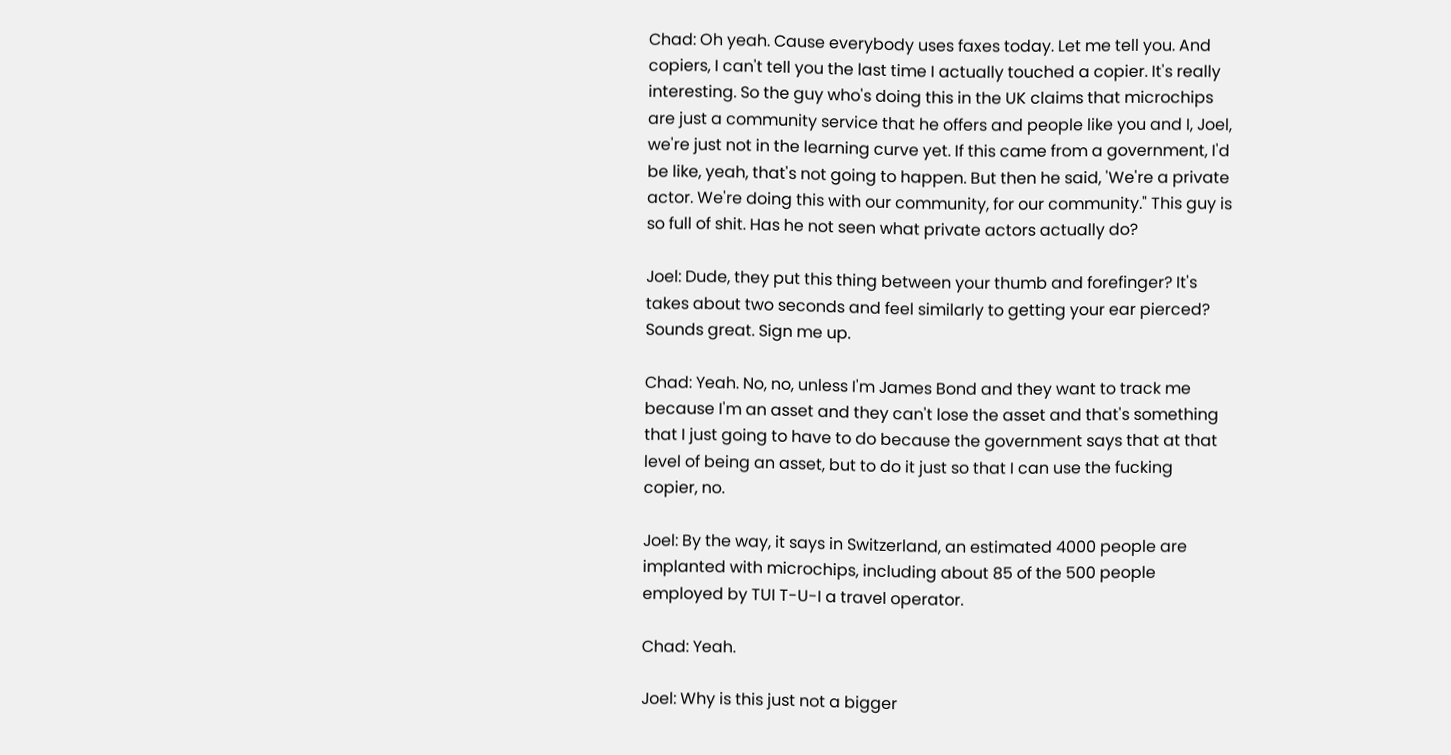Chad: Oh yeah. Cause everybody uses faxes today. Let me tell you. And copiers, I can't tell you the last time I actually touched a copier. It's really interesting. So the guy who's doing this in the UK claims that microchips are just a community service that he offers and people like you and I, Joel, we're just not in the learning curve yet. If this came from a government, I'd be like, yeah, that's not going to happen. But then he said, 'We're a private actor. We're doing this with our community, for our community." This guy is so full of shit. Has he not seen what private actors actually do?

Joel: Dude, they put this thing between your thumb and forefinger? It's takes about two seconds and feel similarly to getting your ear pierced? Sounds great. Sign me up.

Chad: Yeah. No, no, unless I'm James Bond and they want to track me because I'm an asset and they can't lose the asset and that's something that I just going to have to do because the government says that at that level of being an asset, but to do it just so that I can use the fucking copier, no.

Joel: By the way, it says in Switzerland, an estimated 4000 people are implanted with microchips, including about 85 of the 500 people employed by TUI T-U-I a travel operator.

Chad: Yeah.

Joel: Why is this just not a bigger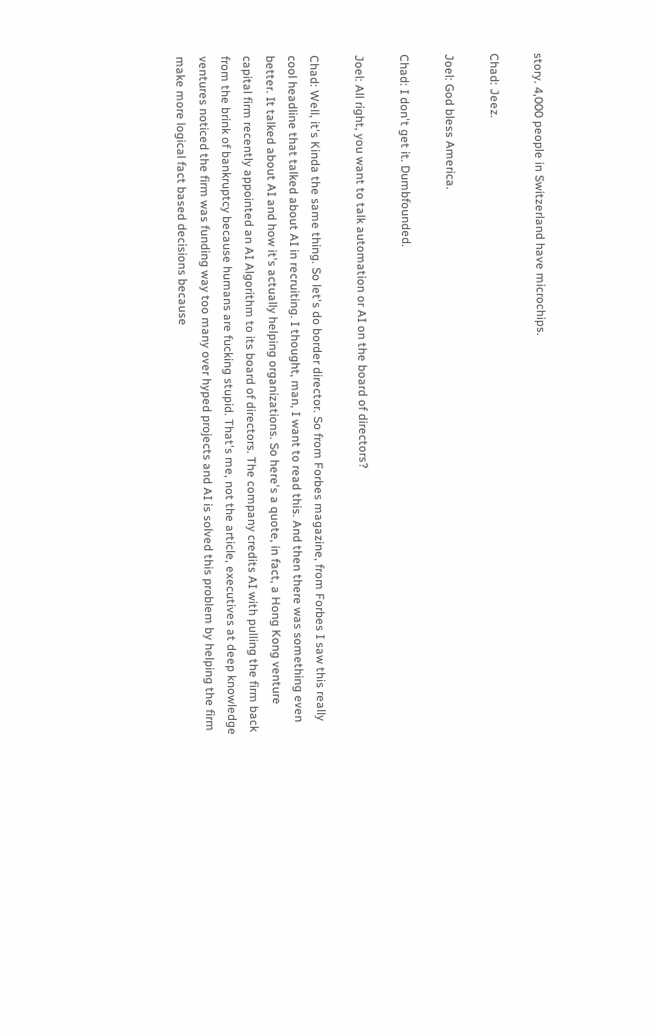story. 4,000 people in Switzerland have microchips.

Chad: Jeez.

Joel: God bless America.

Chad: I don't get it. Dumbfounded.

Joel: All right, you want to talk automation or AI on the board of directors?

Chad: Well, it's Kinda the same thing. So let's do border director. So from Forbes magazine, from Forbes I saw this really cool headline that talked about AI in recruiting. I thought, man, I want to read this. And then there was something even better. It talked about AI and how it's actually helping organizations. So here's a quote, in fact, a Hong Kong venture capital firm recently appointed an AI Algorithm to its board of directors. The company credits AI with pulling the firm back from the brink of bankruptcy because humans are fucking stupid. That's me, not the article, executives at deep knowledge ventures noticed the firm was funding way too many over hyped projects and AI is solved this problem by helping the firm make more logical fact based decisions because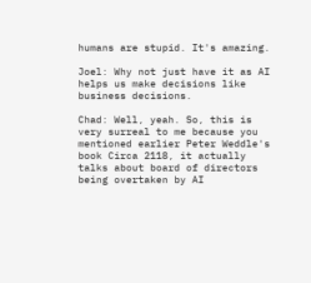humans are stupid. It's amazing.

Joel: Why not just have it as AI helps us make decisions like business decisions.

Chad: Well, yeah. So, this is very surreal to me because you mentioned earlier Peter Weddle's book Circa 2118, it actually talks about board of directors being overtaken by AI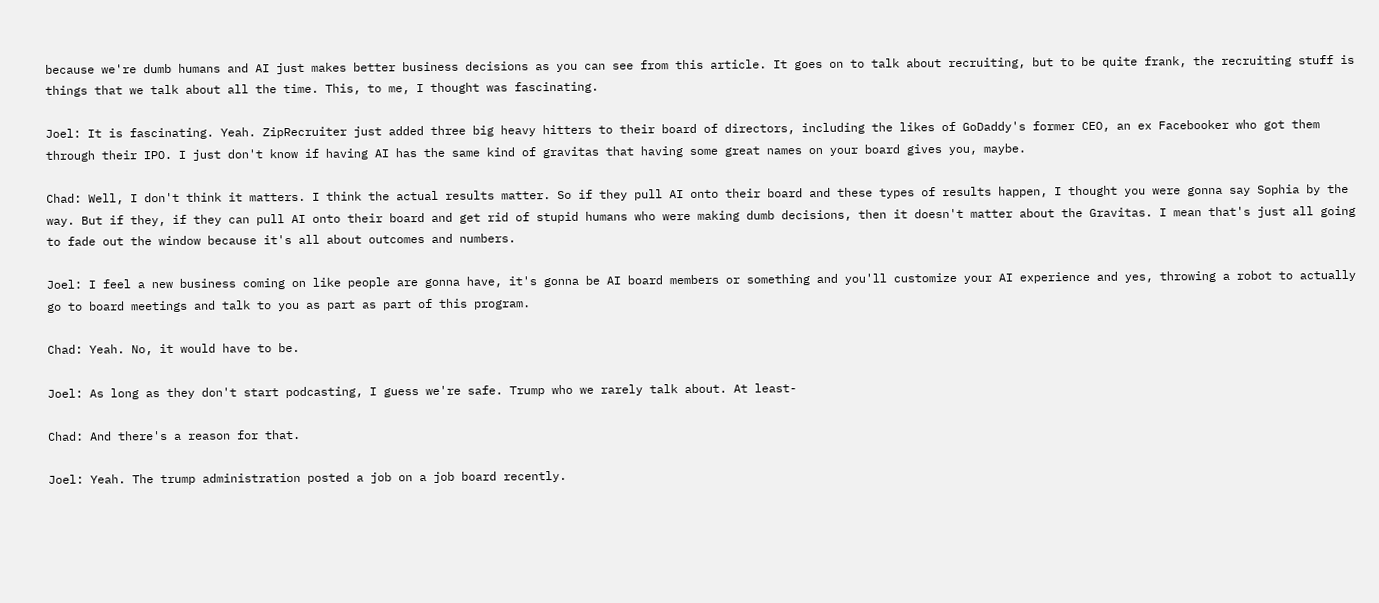because we're dumb humans and AI just makes better business decisions as you can see from this article. It goes on to talk about recruiting, but to be quite frank, the recruiting stuff is things that we talk about all the time. This, to me, I thought was fascinating.

Joel: It is fascinating. Yeah. ZipRecruiter just added three big heavy hitters to their board of directors, including the likes of GoDaddy's former CEO, an ex Facebooker who got them through their IPO. I just don't know if having AI has the same kind of gravitas that having some great names on your board gives you, maybe.

Chad: Well, I don't think it matters. I think the actual results matter. So if they pull AI onto their board and these types of results happen, I thought you were gonna say Sophia by the way. But if they, if they can pull AI onto their board and get rid of stupid humans who were making dumb decisions, then it doesn't matter about the Gravitas. I mean that's just all going to fade out the window because it's all about outcomes and numbers.

Joel: I feel a new business coming on like people are gonna have, it's gonna be AI board members or something and you'll customize your AI experience and yes, throwing a robot to actually go to board meetings and talk to you as part as part of this program.

Chad: Yeah. No, it would have to be.

Joel: As long as they don't start podcasting, I guess we're safe. Trump who we rarely talk about. At least-

Chad: And there's a reason for that.

Joel: Yeah. The trump administration posted a job on a job board recently.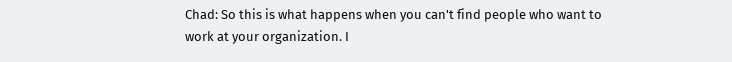Chad: So this is what happens when you can't find people who want to work at your organization. I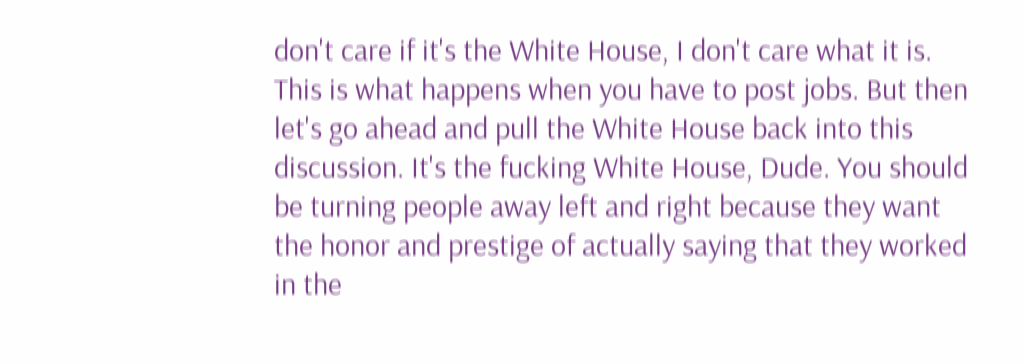don't care if it's the White House, I don't care what it is. This is what happens when you have to post jobs. But then let's go ahead and pull the White House back into this discussion. It's the fucking White House, Dude. You should be turning people away left and right because they want the honor and prestige of actually saying that they worked in the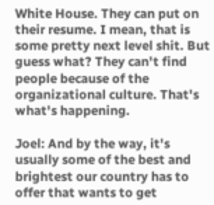White House. They can put on their resume. I mean, that is some pretty next level shit. But guess what? They can't find people because of the organizational culture. That's what's happening.

Joel: And by the way, it's usually some of the best and brightest our country has to offer that wants to get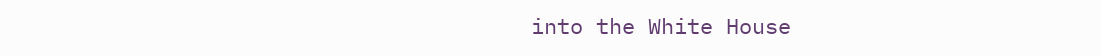into the White House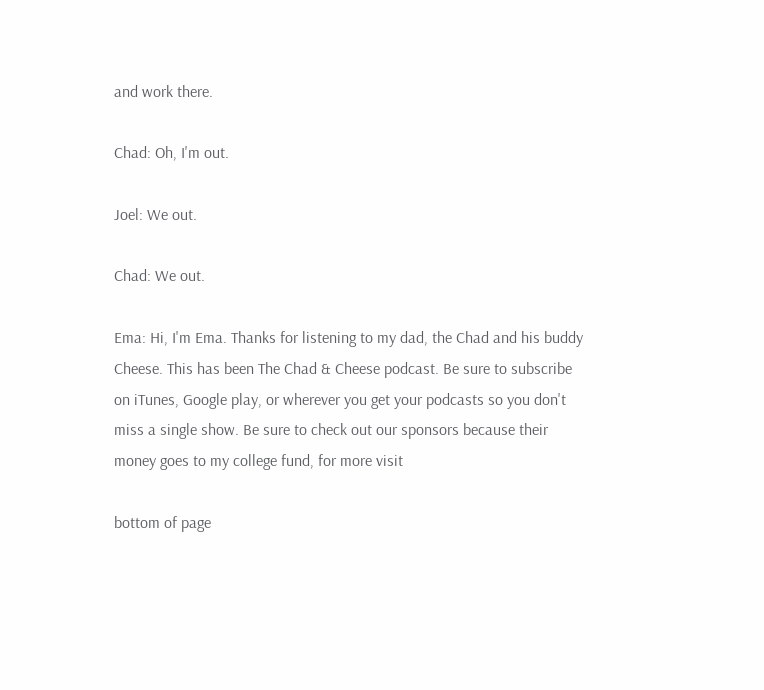and work there.

Chad: Oh, I'm out.

Joel: We out.

Chad: We out.

Ema: Hi, I'm Ema. Thanks for listening to my dad, the Chad and his buddy Cheese. This has been The Chad & Cheese podcast. Be sure to subscribe on iTunes, Google play, or wherever you get your podcasts so you don't miss a single show. Be sure to check out our sponsors because their money goes to my college fund, for more visit

bottom of page